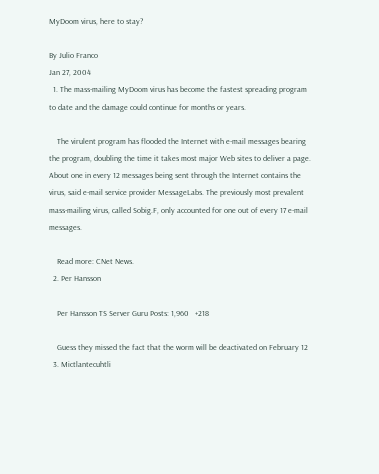MyDoom virus, here to stay?

By Julio Franco
Jan 27, 2004
  1. The mass-mailing MyDoom virus has become the fastest spreading program to date and the damage could continue for months or years.

    The virulent program has flooded the Internet with e-mail messages bearing the program, doubling the time it takes most major Web sites to deliver a page. About one in every 12 messages being sent through the Internet contains the virus, said e-mail service provider MessageLabs. The previously most prevalent mass-mailing virus, called Sobig.F, only accounted for one out of every 17 e-mail messages.

    Read more: CNet News.
  2. Per Hansson

    Per Hansson TS Server Guru Posts: 1,960   +218

    Guess they missed the fact that the worm will be deactivated on February 12
  3. Mictlantecuhtli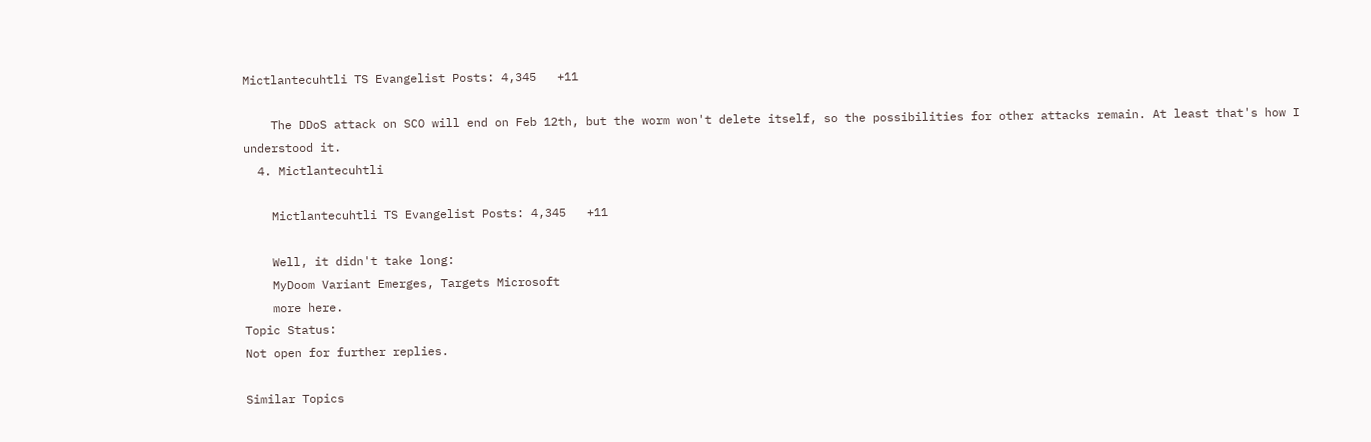Mictlantecuhtli TS Evangelist Posts: 4,345   +11

    The DDoS attack on SCO will end on Feb 12th, but the worm won't delete itself, so the possibilities for other attacks remain. At least that's how I understood it.
  4. Mictlantecuhtli

    Mictlantecuhtli TS Evangelist Posts: 4,345   +11

    Well, it didn't take long:
    MyDoom Variant Emerges, Targets Microsoft
    more here.
Topic Status:
Not open for further replies.

Similar Topics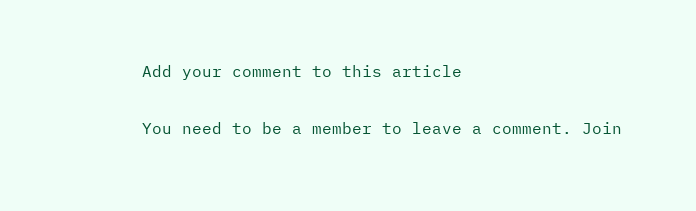Add your comment to this article

You need to be a member to leave a comment. Join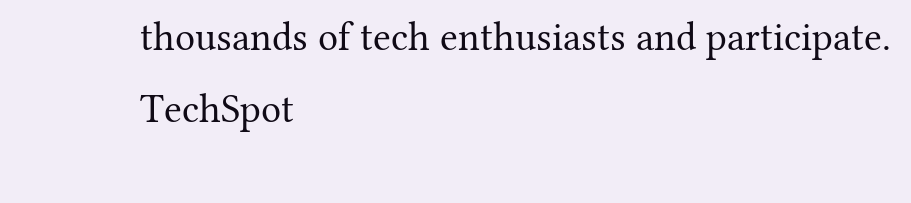thousands of tech enthusiasts and participate.
TechSpot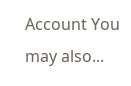Account You may also...